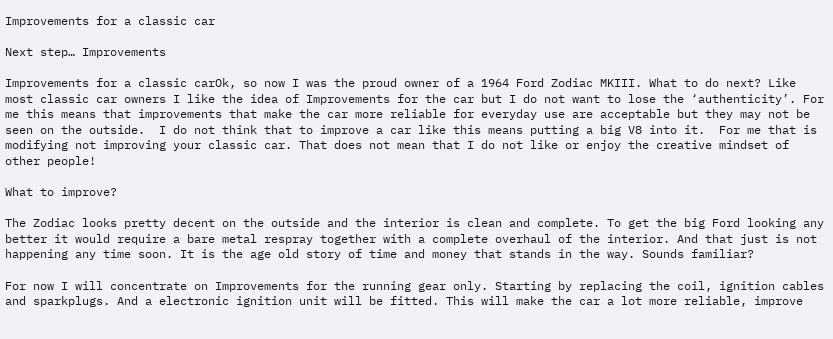Improvements for a classic car

Next step… Improvements

Improvements for a classic carOk, so now I was the proud owner of a 1964 Ford Zodiac MKIII. What to do next? Like most classic car owners I like the idea of Improvements for the car but I do not want to lose the ‘authenticity’. For me this means that improvements that make the car more reliable for everyday use are acceptable but they may not be seen on the outside.  I do not think that to improve a car like this means putting a big V8 into it.  For me that is modifying not improving your classic car. That does not mean that I do not like or enjoy the creative mindset of other people!

What to improve?

The Zodiac looks pretty decent on the outside and the interior is clean and complete. To get the big Ford looking any better it would require a bare metal respray together with a complete overhaul of the interior. And that just is not happening any time soon. It is the age old story of time and money that stands in the way. Sounds familiar?

For now I will concentrate on Improvements for the running gear only. Starting by replacing the coil, ignition cables and sparkplugs. And a electronic ignition unit will be fitted. This will make the car a lot more reliable, improve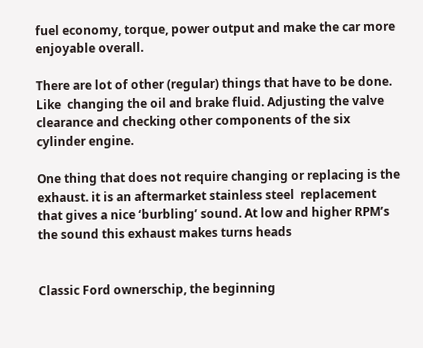fuel economy, torque, power output and make the car more enjoyable overall.

There are lot of other (regular) things that have to be done. Like  changing the oil and brake fluid. Adjusting the valve clearance and checking other components of the six cylinder engine.

One thing that does not require changing or replacing is the exhaust. it is an aftermarket stainless steel  replacement that gives a nice ‘burbling’ sound. At low and higher RPM’s the sound this exhaust makes turns heads


Classic Ford ownerschip, the beginning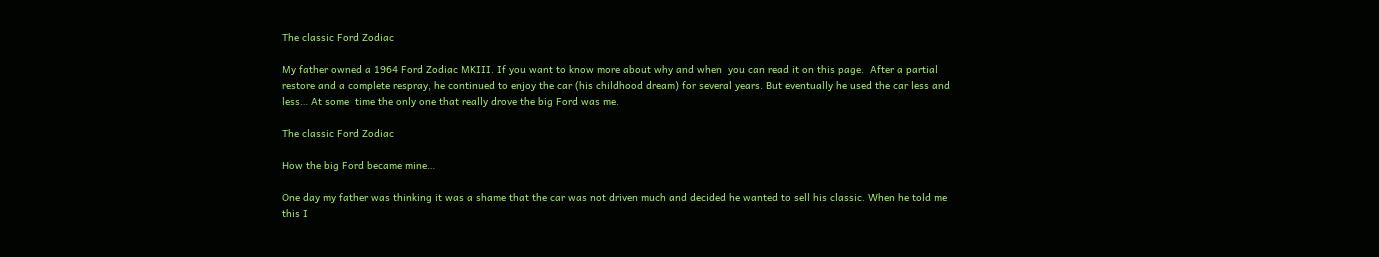The classic Ford Zodiac

My father owned a 1964 Ford Zodiac MKIII. If you want to know more about why and when  you can read it on this page.  After a partial restore and a complete respray, he continued to enjoy the car (his childhood dream) for several years. But eventually he used the car less and less… At some  time the only one that really drove the big Ford was me.

The classic Ford Zodiac

How the big Ford became mine…

One day my father was thinking it was a shame that the car was not driven much and decided he wanted to sell his classic. When he told me this I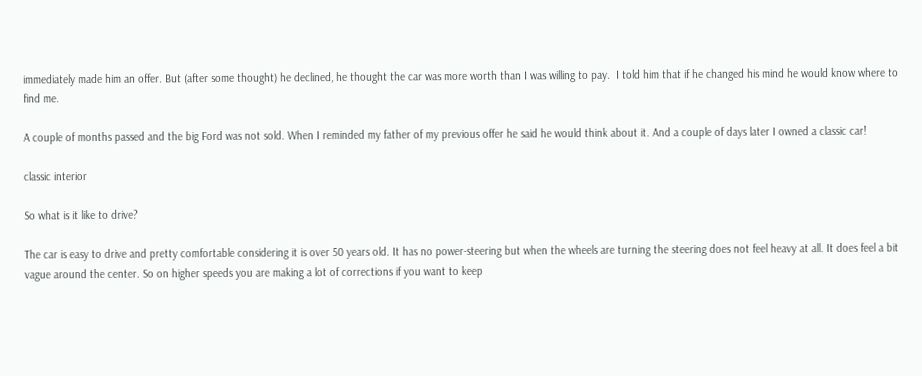immediately made him an offer. But (after some thought) he declined, he thought the car was more worth than I was willing to pay.  I told him that if he changed his mind he would know where to find me.

A couple of months passed and the big Ford was not sold. When I reminded my father of my previous offer he said he would think about it. And a couple of days later I owned a classic car!

classic interior

So what is it like to drive?

The car is easy to drive and pretty comfortable considering it is over 50 years old. It has no power-steering but when the wheels are turning the steering does not feel heavy at all. It does feel a bit vague around the center. So on higher speeds you are making a lot of corrections if you want to keep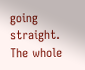going straight. The whole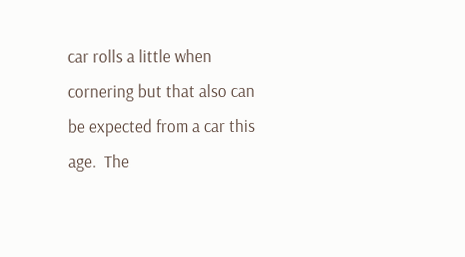car rolls a little when cornering but that also can be expected from a car this age.  The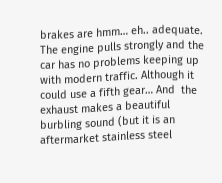brakes are hmm… eh.. adequate. The engine pulls strongly and the car has no problems keeping up with modern traffic. Although it could use a fifth gear… And  the exhaust makes a beautiful burbling sound (but it is an aftermarket stainless steel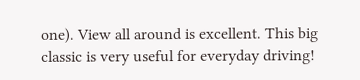one). View all around is excellent. This big classic is very useful for everyday driving!